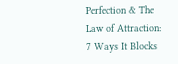Perfection & The Law of Attraction: 7 Ways It Blocks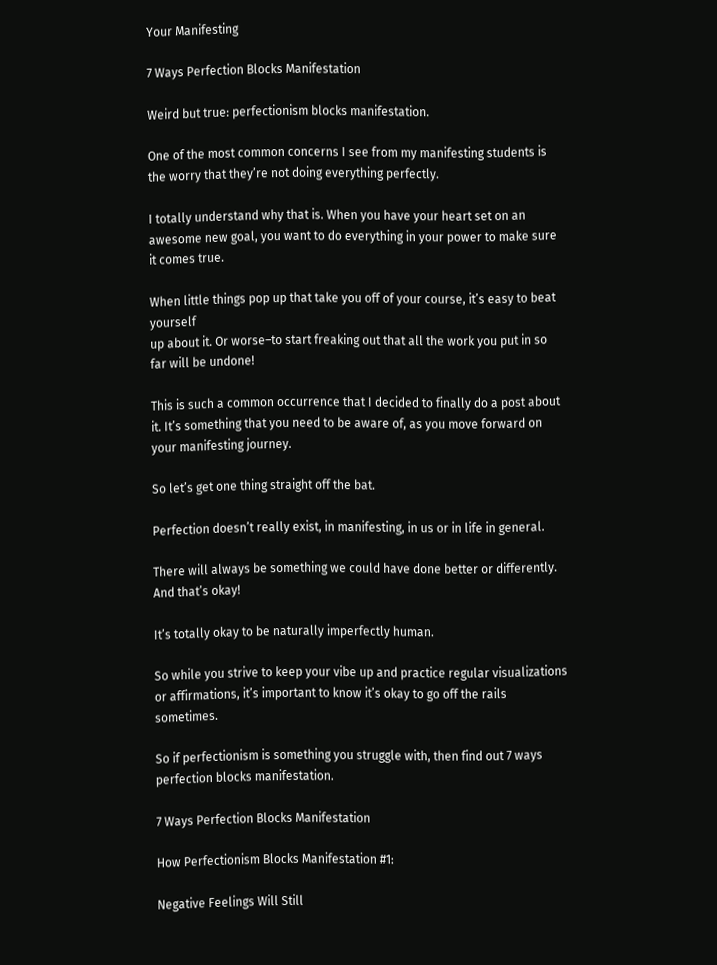Your Manifesting

7 Ways Perfection Blocks Manifestation

Weird but true: perfectionism blocks manifestation.

One of the most common concerns I see from my manifesting students is the worry that they’re not doing everything perfectly.

I totally understand why that is. When you have your heart set on an awesome new goal, you want to do everything in your power to make sure it comes true.

When little things pop up that take you off of your course, it’s easy to beat yourself
up about it. Or worse–to start freaking out that all the work you put in so far will be undone!

This is such a common occurrence that I decided to finally do a post about it. It’s something that you need to be aware of, as you move forward on your manifesting journey.

So let’s get one thing straight off the bat.

Perfection doesn’t really exist, in manifesting, in us or in life in general.

There will always be something we could have done better or differently. And that’s okay!

It’s totally okay to be naturally imperfectly human.

So while you strive to keep your vibe up and practice regular visualizations or affirmations, it’s important to know it’s okay to go off the rails sometimes.

So if perfectionism is something you struggle with, then find out 7 ways perfection blocks manifestation.

7 Ways Perfection Blocks Manifestation

How Perfectionism Blocks Manifestation #1:

Negative Feelings Will Still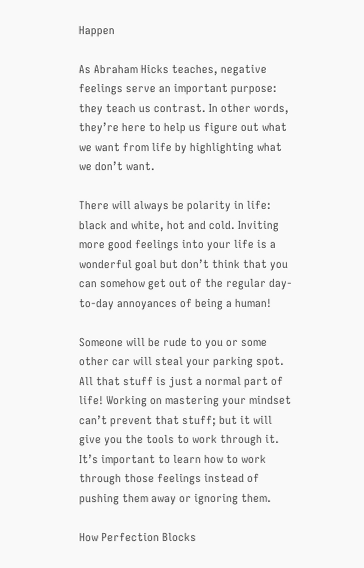Happen

As Abraham Hicks teaches, negative feelings serve an important purpose: they teach us contrast. In other words, they’re here to help us figure out what we want from life by highlighting what we don’t want.

There will always be polarity in life: black and white, hot and cold. Inviting more good feelings into your life is a wonderful goal but don’t think that you can somehow get out of the regular day-to-day annoyances of being a human!

Someone will be rude to you or some other car will steal your parking spot. All that stuff is just a normal part of life! Working on mastering your mindset can’t prevent that stuff; but it will give you the tools to work through it. It’s important to learn how to work through those feelings instead of pushing them away or ignoring them.

How Perfection Blocks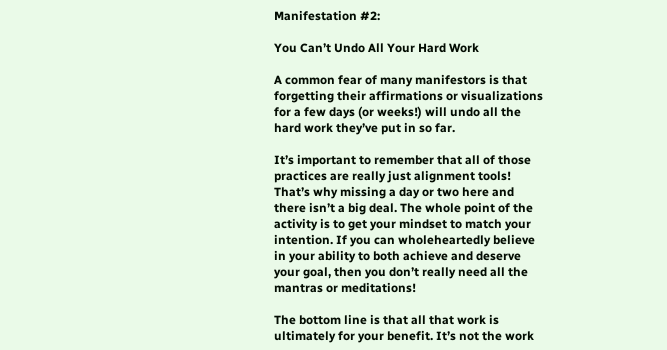Manifestation #2:

You Can’t Undo All Your Hard Work

A common fear of many manifestors is that forgetting their affirmations or visualizations for a few days (or weeks!) will undo all the hard work they’ve put in so far.

It’s important to remember that all of those practices are really just alignment tools! That’s why missing a day or two here and there isn’t a big deal. The whole point of the activity is to get your mindset to match your intention. If you can wholeheartedly believe in your ability to both achieve and deserve your goal, then you don’t really need all the mantras or meditations!

The bottom line is that all that work is ultimately for your benefit. It’s not the work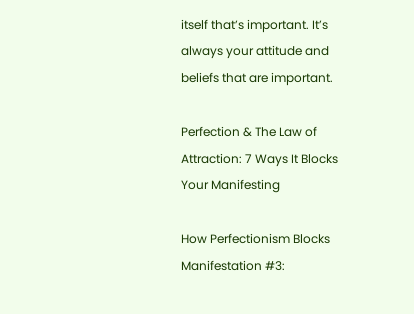itself that’s important. It’s always your attitude and beliefs that are important.

Perfection & The Law of Attraction: 7 Ways It Blocks Your Manifesting

How Perfectionism Blocks Manifestation #3: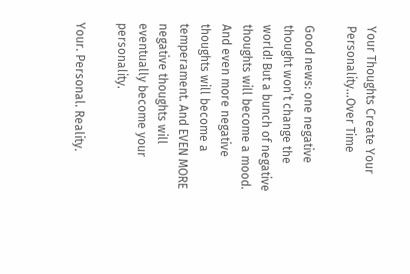Your Thoughts Create Your Personality…Over Time

Good news: one negative thought won’t change the world! But a bunch of negative thoughts will become a mood. And even more negative thoughts will become a temperament. And EVEN MORE negative thoughts will eventually become your personality.

Your. Personal. Reality.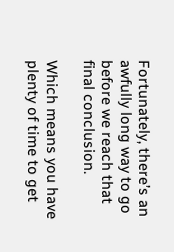Fortunately, there’s an awfully long way to go before we reach that final conclusion.

Which means you have plenty of time to get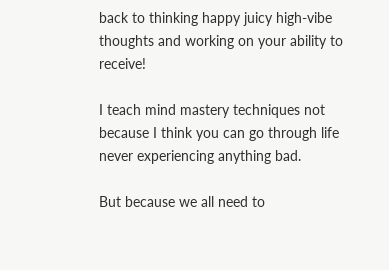back to thinking happy juicy high-vibe thoughts and working on your ability to receive!

I teach mind mastery techniques not because I think you can go through life never experiencing anything bad.

But because we all need to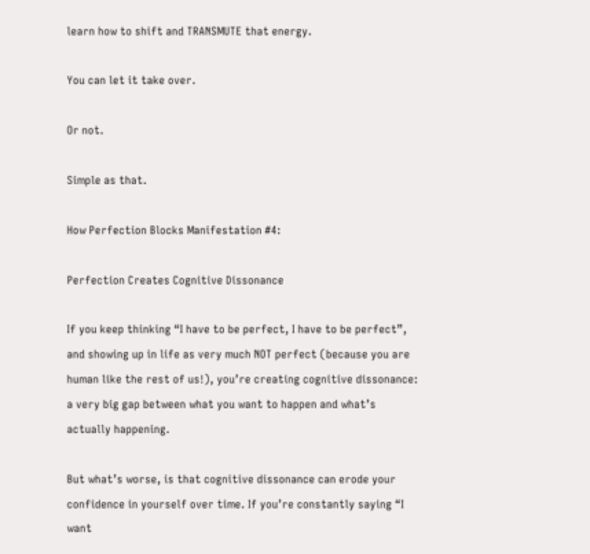learn how to shift and TRANSMUTE that energy.

You can let it take over.

Or not.

Simple as that.

How Perfection Blocks Manifestation #4:

Perfection Creates Cognitive Dissonance

If you keep thinking “I have to be perfect, I have to be perfect”, and showing up in life as very much NOT perfect (because you are human like the rest of us!), you’re creating cognitive dissonance: a very big gap between what you want to happen and what’s actually happening.

But what’s worse, is that cognitive dissonance can erode your confidence in yourself over time. If you’re constantly saying “I want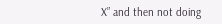X” and then not doing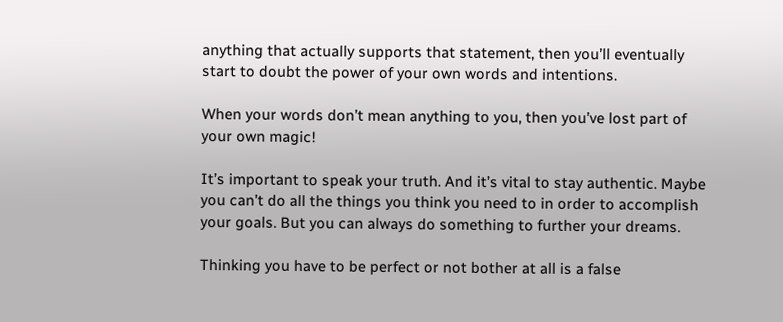anything that actually supports that statement, then you’ll eventually start to doubt the power of your own words and intentions.

When your words don’t mean anything to you, then you’ve lost part of your own magic!

It’s important to speak your truth. And it’s vital to stay authentic. Maybe you can’t do all the things you think you need to in order to accomplish your goals. But you can always do something to further your dreams.

Thinking you have to be perfect or not bother at all is a false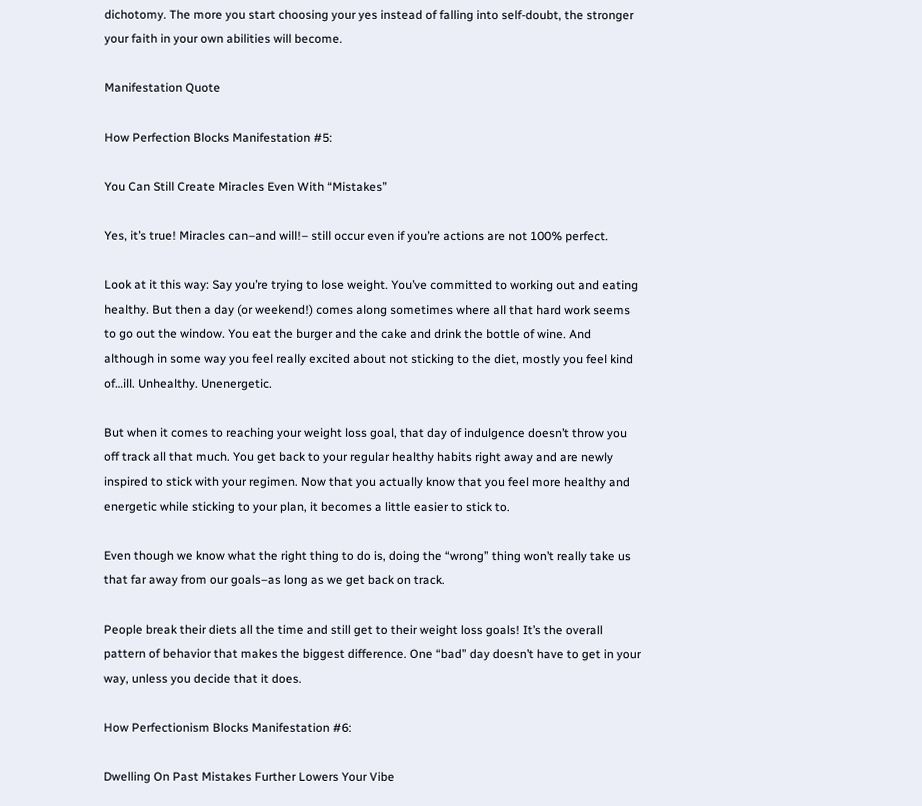dichotomy. The more you start choosing your yes instead of falling into self-doubt, the stronger your faith in your own abilities will become.

Manifestation Quote

How Perfection Blocks Manifestation #5:

You Can Still Create Miracles Even With “Mistakes”

Yes, it’s true! Miracles can–and will!– still occur even if you’re actions are not 100% perfect.

Look at it this way: Say you’re trying to lose weight. You’ve committed to working out and eating healthy. But then a day (or weekend!) comes along sometimes where all that hard work seems to go out the window. You eat the burger and the cake and drink the bottle of wine. And although in some way you feel really excited about not sticking to the diet, mostly you feel kind of…ill. Unhealthy. Unenergetic.

But when it comes to reaching your weight loss goal, that day of indulgence doesn’t throw you off track all that much. You get back to your regular healthy habits right away and are newly inspired to stick with your regimen. Now that you actually know that you feel more healthy and energetic while sticking to your plan, it becomes a little easier to stick to.

Even though we know what the right thing to do is, doing the “wrong” thing won’t really take us that far away from our goals–as long as we get back on track.

People break their diets all the time and still get to their weight loss goals! It’s the overall pattern of behavior that makes the biggest difference. One “bad” day doesn’t have to get in your way, unless you decide that it does.

How Perfectionism Blocks Manifestation #6:

Dwelling On Past Mistakes Further Lowers Your Vibe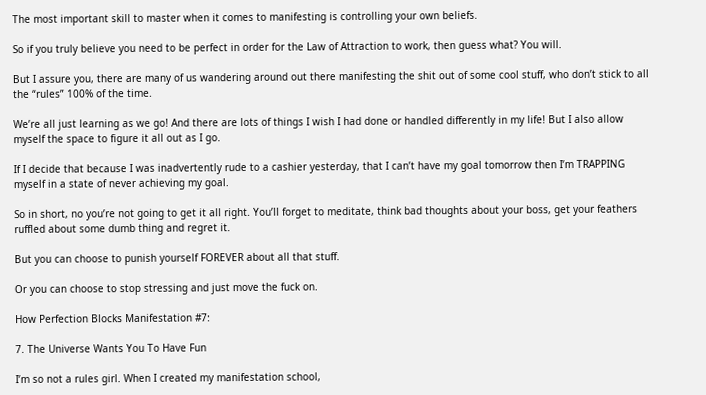The most important skill to master when it comes to manifesting is controlling your own beliefs.

So if you truly believe you need to be perfect in order for the Law of Attraction to work, then guess what? You will.

But I assure you, there are many of us wandering around out there manifesting the shit out of some cool stuff, who don’t stick to all the “rules” 100% of the time.

We’re all just learning as we go! And there are lots of things I wish I had done or handled differently in my life! But I also allow myself the space to figure it all out as I go.

If I decide that because I was inadvertently rude to a cashier yesterday, that I can’t have my goal tomorrow then I’m TRAPPING myself in a state of never achieving my goal.

So in short, no you’re not going to get it all right. You’ll forget to meditate, think bad thoughts about your boss, get your feathers ruffled about some dumb thing and regret it.

But you can choose to punish yourself FOREVER about all that stuff.

Or you can choose to stop stressing and just move the fuck on.

How Perfection Blocks Manifestation #7:

7. The Universe Wants You To Have Fun

I’m so not a rules girl. When I created my manifestation school,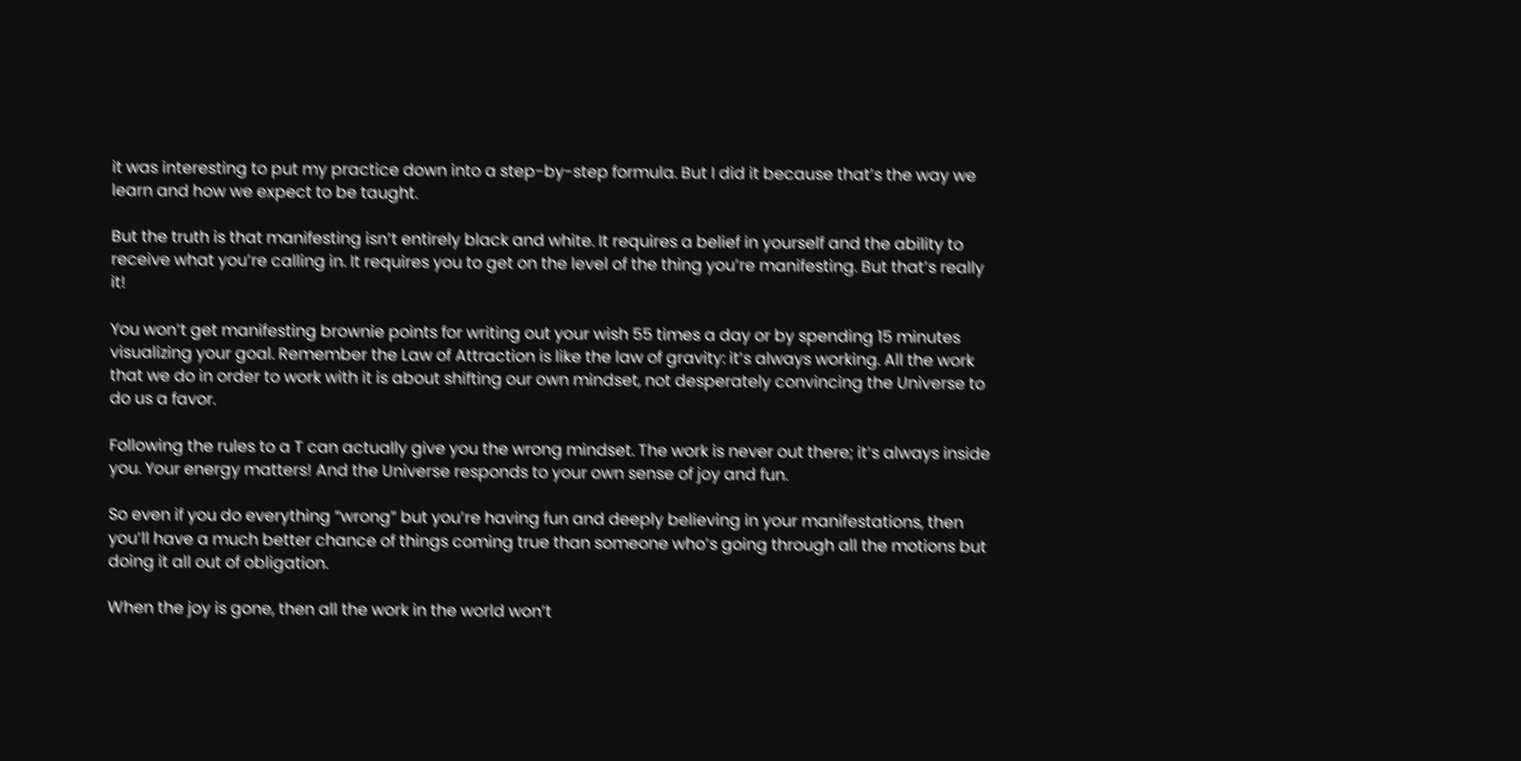it was interesting to put my practice down into a step-by-step formula. But I did it because that’s the way we learn and how we expect to be taught.

But the truth is that manifesting isn’t entirely black and white. It requires a belief in yourself and the ability to receive what you’re calling in. It requires you to get on the level of the thing you’re manifesting. But that’s really it!

You won’t get manifesting brownie points for writing out your wish 55 times a day or by spending 15 minutes visualizing your goal. Remember the Law of Attraction is like the law of gravity: it’s always working. All the work that we do in order to work with it is about shifting our own mindset, not desperately convincing the Universe to do us a favor.

Following the rules to a T can actually give you the wrong mindset. The work is never out there; it’s always inside you. Your energy matters! And the Universe responds to your own sense of joy and fun.

So even if you do everything “wrong” but you’re having fun and deeply believing in your manifestations, then you’ll have a much better chance of things coming true than someone who’s going through all the motions but doing it all out of obligation.

When the joy is gone, then all the work in the world won’t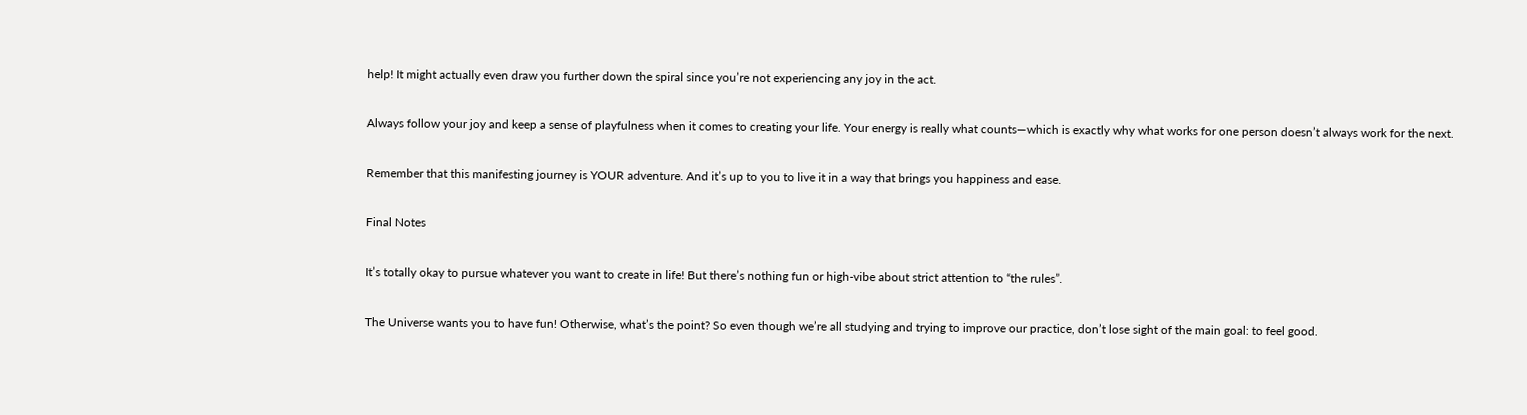help! It might actually even draw you further down the spiral since you’re not experiencing any joy in the act.

Always follow your joy and keep a sense of playfulness when it comes to creating your life. Your energy is really what counts—which is exactly why what works for one person doesn’t always work for the next.

Remember that this manifesting journey is YOUR adventure. And it’s up to you to live it in a way that brings you happiness and ease.

Final Notes

It’s totally okay to pursue whatever you want to create in life! But there’s nothing fun or high-vibe about strict attention to “the rules”.

The Universe wants you to have fun! Otherwise, what’s the point? So even though we’re all studying and trying to improve our practice, don’t lose sight of the main goal: to feel good.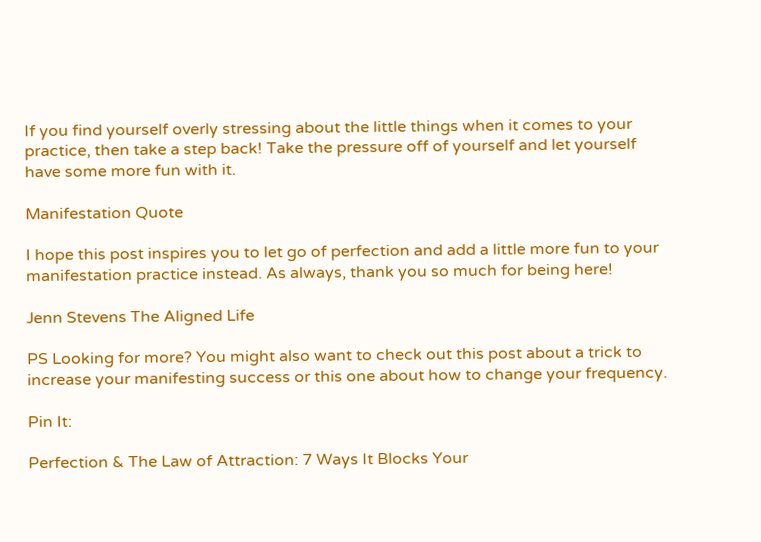If you find yourself overly stressing about the little things when it comes to your practice, then take a step back! Take the pressure off of yourself and let yourself have some more fun with it.

Manifestation Quote

I hope this post inspires you to let go of perfection and add a little more fun to your manifestation practice instead. As always, thank you so much for being here!

Jenn Stevens The Aligned Life

PS Looking for more? You might also want to check out this post about a trick to increase your manifesting success or this one about how to change your frequency.

Pin It:

Perfection & The Law of Attraction: 7 Ways It Blocks Your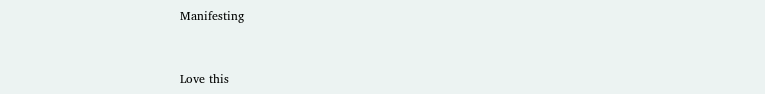Manifesting


Love this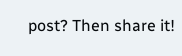post? Then share it!